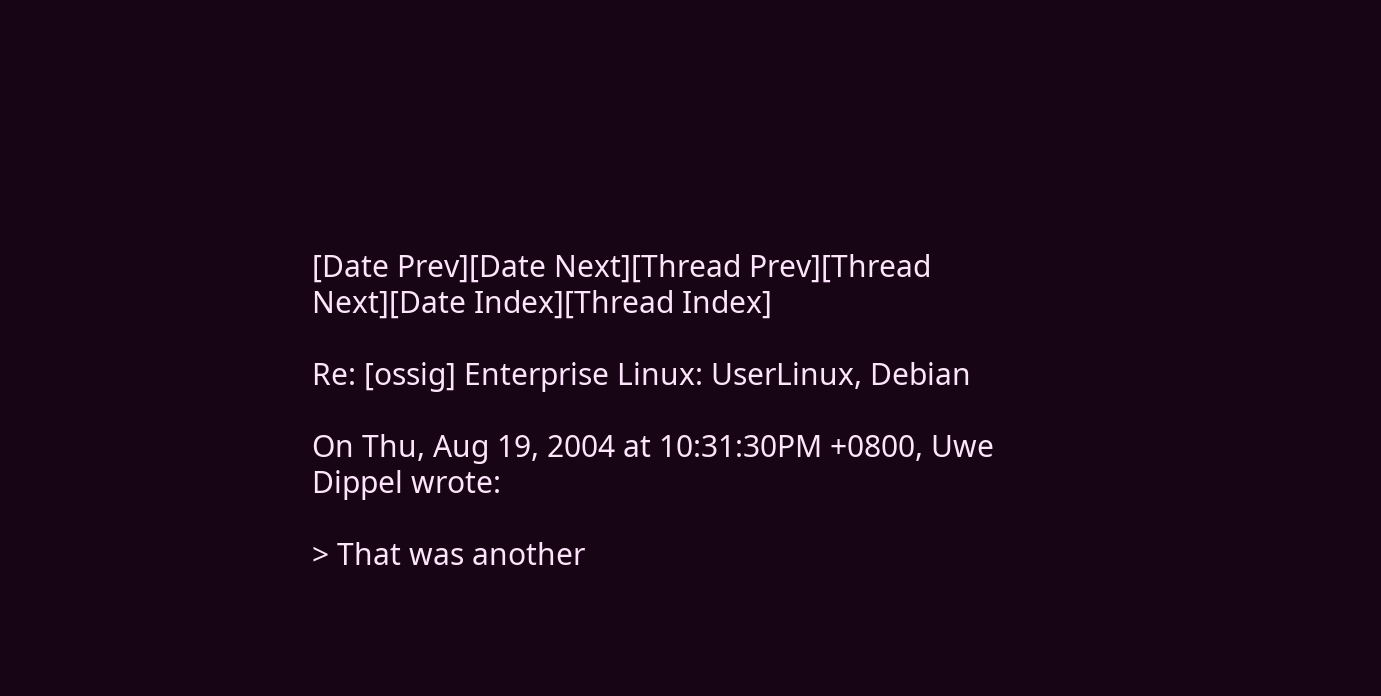[Date Prev][Date Next][Thread Prev][Thread Next][Date Index][Thread Index]

Re: [ossig] Enterprise Linux: UserLinux, Debian

On Thu, Aug 19, 2004 at 10:31:30PM +0800, Uwe Dippel wrote:

> That was another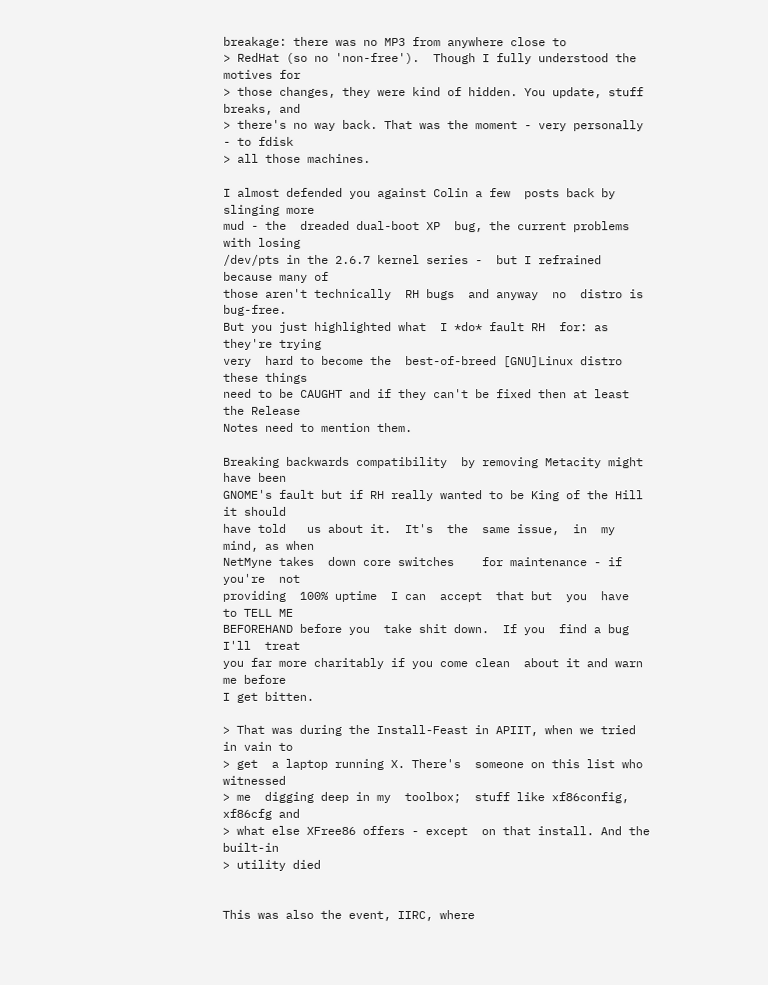breakage: there was no MP3 from anywhere close to
> RedHat (so no 'non-free').  Though I fully understood the motives for
> those changes, they were kind of hidden. You update, stuff breaks, and
> there's no way back. That was the moment - very personally - to fdisk
> all those machines.

I almost defended you against Colin a few  posts back by slinging more
mud - the  dreaded dual-boot XP  bug, the current problems with losing
/dev/pts in the 2.6.7 kernel series -  but I refrained because many of
those aren't technically  RH bugs  and anyway  no  distro is bug-free.
But you just highlighted what  I *do* fault RH  for: as they're trying
very  hard to become the  best-of-breed [GNU]Linux distro these things
need to be CAUGHT and if they can't be fixed then at least the Release
Notes need to mention them.

Breaking backwards compatibility  by removing Metacity might have been
GNOME's fault but if RH really wanted to be King of the Hill it should
have told   us about it.  It's  the  same issue,  in  my mind, as when
NetMyne takes  down core switches    for maintenance - if  you're  not
providing  100% uptime  I can  accept  that but  you  have  to TELL ME
BEFOREHAND before you  take shit down.  If you  find a bug I'll  treat
you far more charitably if you come clean  about it and warn me before
I get bitten.

> That was during the Install-Feast in APIIT, when we tried in vain to
> get  a laptop running X. There's  someone on this list who witnessed
> me  digging deep in my  toolbox;  stuff like xf86config, xf86cfg and
> what else XFree86 offers - except  on that install. And the built-in
> utility died


This was also the event, IIRC, where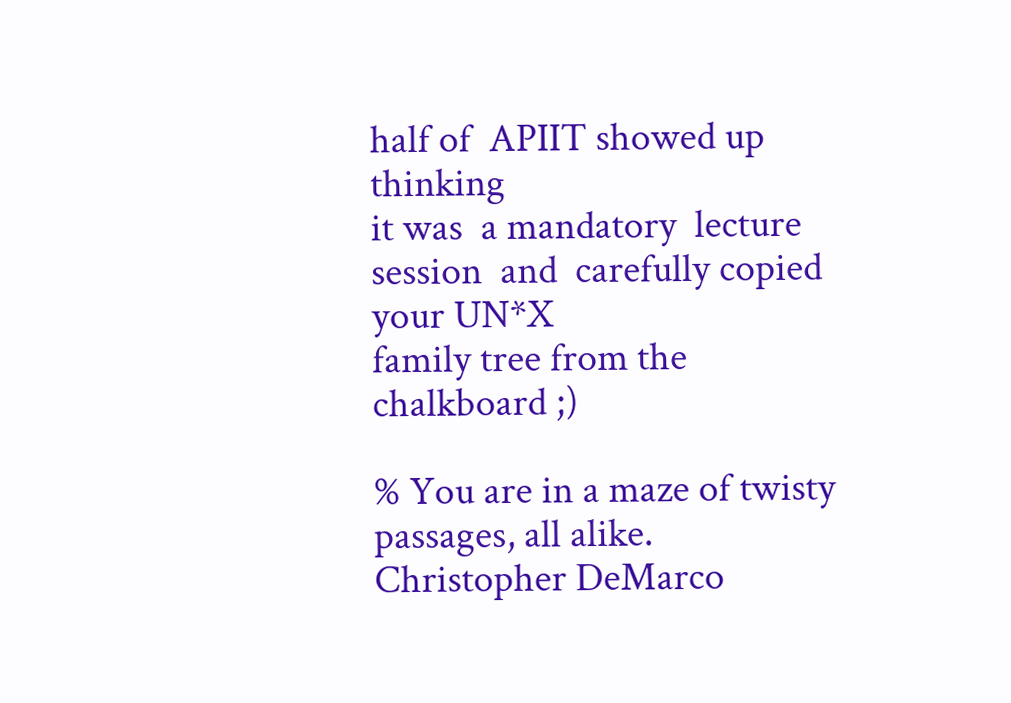half of  APIIT showed up thinking
it was  a mandatory  lecture session  and  carefully copied  your UN*X
family tree from the chalkboard ;)

% You are in a maze of twisty passages, all alike.
Christopher DeMarco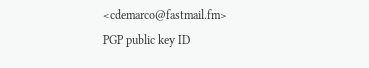<cdemarco@fastmail.fm>
PGP public key ID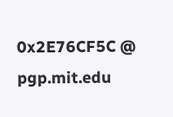0x2E76CF5C @ pgp.mit.edu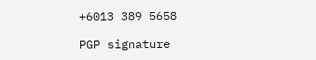+6013 389 5658

PGP signature